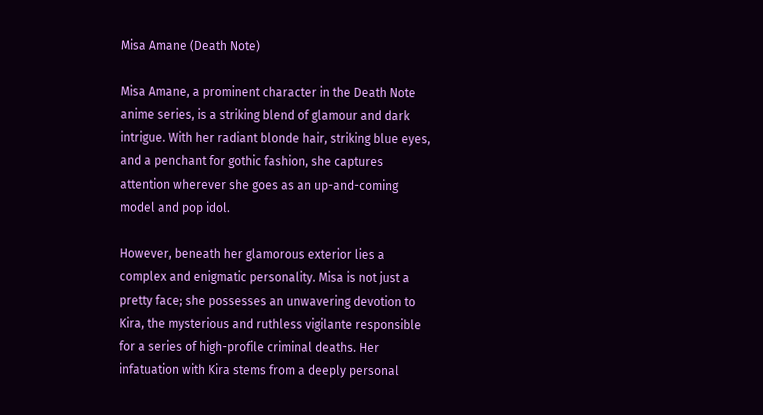Misa Amane (Death Note)

Misa Amane, a prominent character in the Death Note anime series, is a striking blend of glamour and dark intrigue. With her radiant blonde hair, striking blue eyes, and a penchant for gothic fashion, she captures attention wherever she goes as an up-and-coming model and pop idol.

However, beneath her glamorous exterior lies a complex and enigmatic personality. Misa is not just a pretty face; she possesses an unwavering devotion to Kira, the mysterious and ruthless vigilante responsible for a series of high-profile criminal deaths. Her infatuation with Kira stems from a deeply personal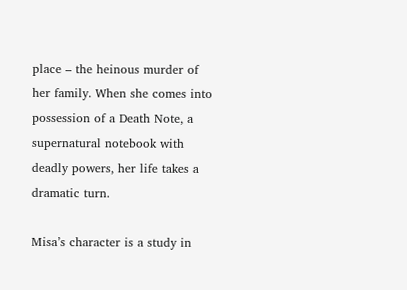place – the heinous murder of her family. When she comes into possession of a Death Note, a supernatural notebook with deadly powers, her life takes a dramatic turn.

Misa’s character is a study in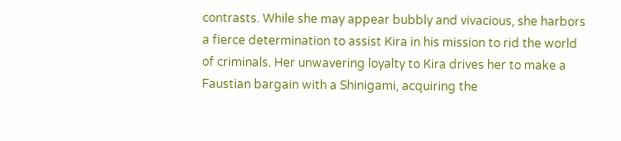contrasts. While she may appear bubbly and vivacious, she harbors a fierce determination to assist Kira in his mission to rid the world of criminals. Her unwavering loyalty to Kira drives her to make a Faustian bargain with a Shinigami, acquiring the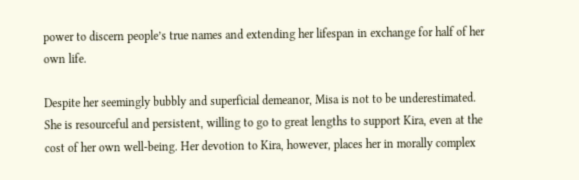power to discern people’s true names and extending her lifespan in exchange for half of her own life.

Despite her seemingly bubbly and superficial demeanor, Misa is not to be underestimated. She is resourceful and persistent, willing to go to great lengths to support Kira, even at the cost of her own well-being. Her devotion to Kira, however, places her in morally complex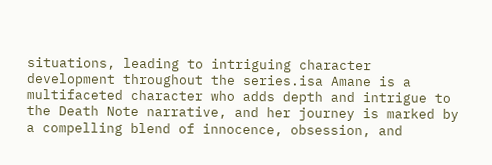situations, leading to intriguing character development throughout the series.isa Amane is a multifaceted character who adds depth and intrigue to the Death Note narrative, and her journey is marked by a compelling blend of innocence, obsession, and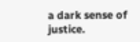a dark sense of justice.